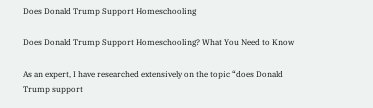Does Donald Trump Support Homeschooling

Does Donald Trump Support Homeschooling? What You Need to Know

As an expert, I have researched extensively on the topic “does Donald Trump support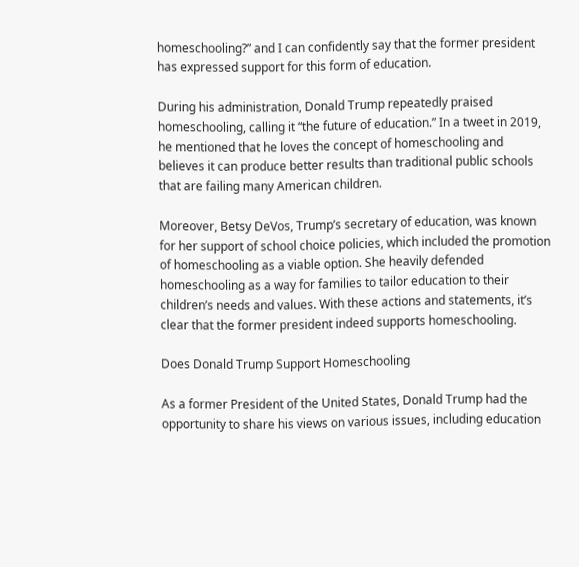homeschooling?” and I can confidently say that the former president has expressed support for this form of education.

During his administration, Donald Trump repeatedly praised homeschooling, calling it “the future of education.” In a tweet in 2019, he mentioned that he loves the concept of homeschooling and believes it can produce better results than traditional public schools that are failing many American children.

Moreover, Betsy DeVos, Trump’s secretary of education, was known for her support of school choice policies, which included the promotion of homeschooling as a viable option. She heavily defended homeschooling as a way for families to tailor education to their children’s needs and values. With these actions and statements, it’s clear that the former president indeed supports homeschooling.

Does Donald Trump Support Homeschooling

As a former President of the United States, Donald Trump had the opportunity to share his views on various issues, including education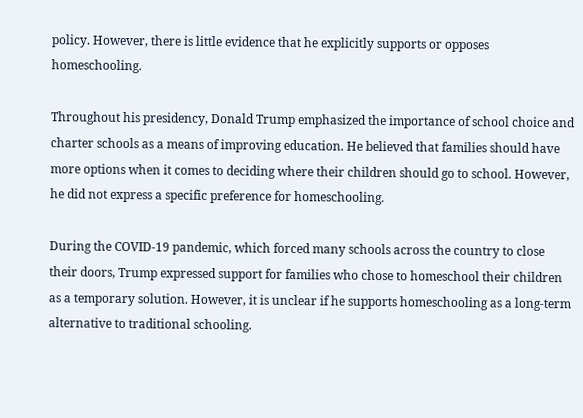policy. However, there is little evidence that he explicitly supports or opposes homeschooling.

Throughout his presidency, Donald Trump emphasized the importance of school choice and charter schools as a means of improving education. He believed that families should have more options when it comes to deciding where their children should go to school. However, he did not express a specific preference for homeschooling.

During the COVID-19 pandemic, which forced many schools across the country to close their doors, Trump expressed support for families who chose to homeschool their children as a temporary solution. However, it is unclear if he supports homeschooling as a long-term alternative to traditional schooling.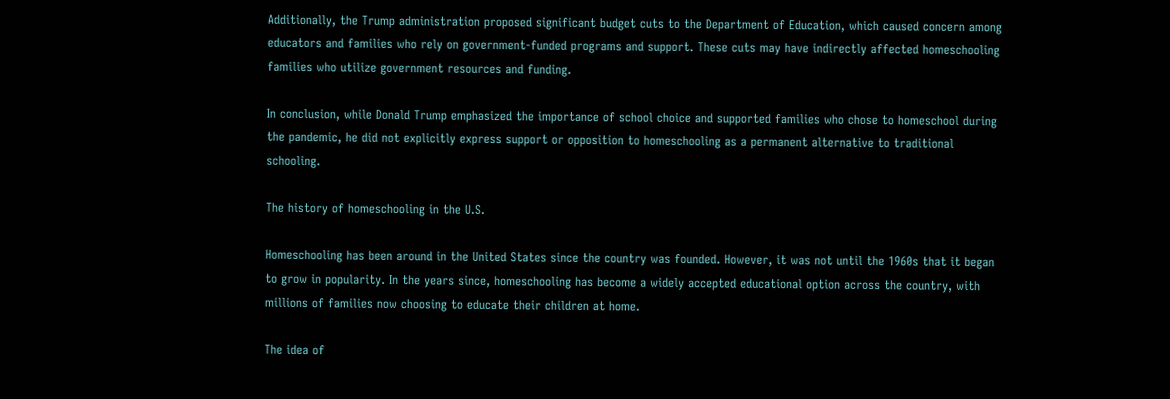Additionally, the Trump administration proposed significant budget cuts to the Department of Education, which caused concern among educators and families who rely on government-funded programs and support. These cuts may have indirectly affected homeschooling families who utilize government resources and funding.

In conclusion, while Donald Trump emphasized the importance of school choice and supported families who chose to homeschool during the pandemic, he did not explicitly express support or opposition to homeschooling as a permanent alternative to traditional schooling.

The history of homeschooling in the U.S.

Homeschooling has been around in the United States since the country was founded. However, it was not until the 1960s that it began to grow in popularity. In the years since, homeschooling has become a widely accepted educational option across the country, with millions of families now choosing to educate their children at home.

The idea of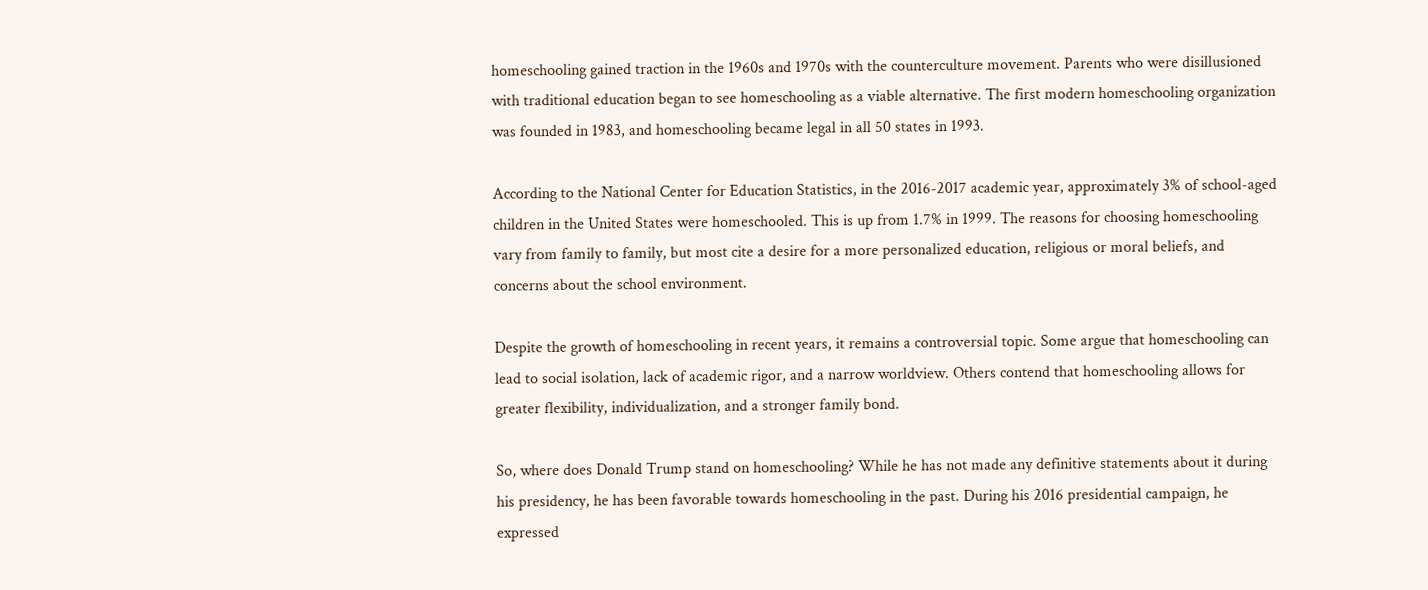homeschooling gained traction in the 1960s and 1970s with the counterculture movement. Parents who were disillusioned with traditional education began to see homeschooling as a viable alternative. The first modern homeschooling organization was founded in 1983, and homeschooling became legal in all 50 states in 1993.

According to the National Center for Education Statistics, in the 2016-2017 academic year, approximately 3% of school-aged children in the United States were homeschooled. This is up from 1.7% in 1999. The reasons for choosing homeschooling vary from family to family, but most cite a desire for a more personalized education, religious or moral beliefs, and concerns about the school environment.

Despite the growth of homeschooling in recent years, it remains a controversial topic. Some argue that homeschooling can lead to social isolation, lack of academic rigor, and a narrow worldview. Others contend that homeschooling allows for greater flexibility, individualization, and a stronger family bond.

So, where does Donald Trump stand on homeschooling? While he has not made any definitive statements about it during his presidency, he has been favorable towards homeschooling in the past. During his 2016 presidential campaign, he expressed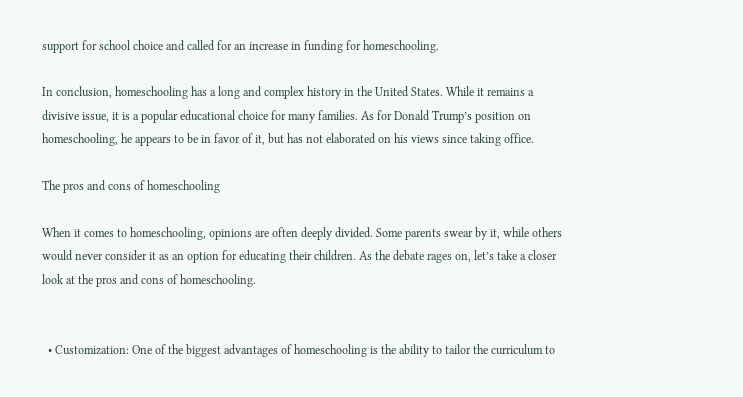support for school choice and called for an increase in funding for homeschooling.

In conclusion, homeschooling has a long and complex history in the United States. While it remains a divisive issue, it is a popular educational choice for many families. As for Donald Trump’s position on homeschooling, he appears to be in favor of it, but has not elaborated on his views since taking office.

The pros and cons of homeschooling

When it comes to homeschooling, opinions are often deeply divided. Some parents swear by it, while others would never consider it as an option for educating their children. As the debate rages on, let’s take a closer look at the pros and cons of homeschooling.


  • Customization: One of the biggest advantages of homeschooling is the ability to tailor the curriculum to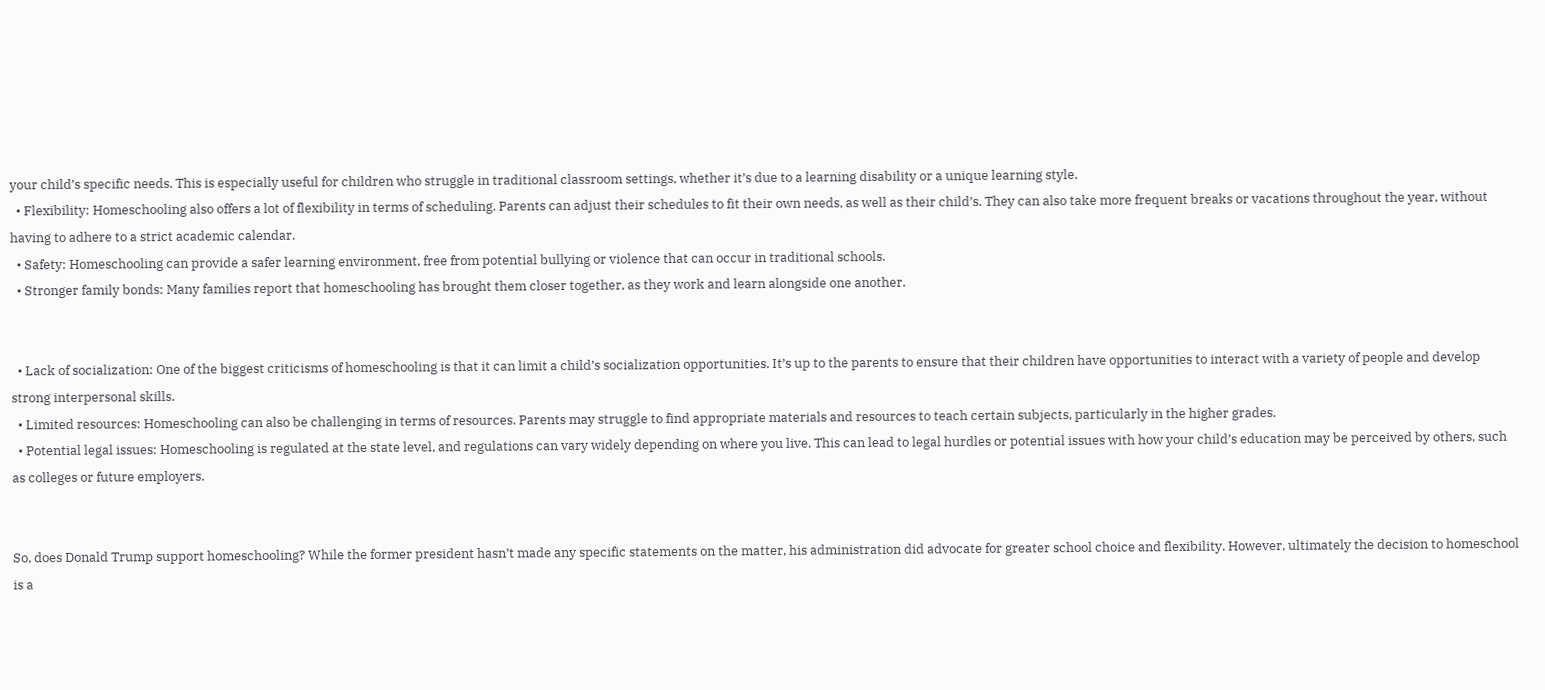your child’s specific needs. This is especially useful for children who struggle in traditional classroom settings, whether it’s due to a learning disability or a unique learning style.
  • Flexibility: Homeschooling also offers a lot of flexibility in terms of scheduling. Parents can adjust their schedules to fit their own needs, as well as their child’s. They can also take more frequent breaks or vacations throughout the year, without having to adhere to a strict academic calendar.
  • Safety: Homeschooling can provide a safer learning environment, free from potential bullying or violence that can occur in traditional schools.
  • Stronger family bonds: Many families report that homeschooling has brought them closer together, as they work and learn alongside one another.


  • Lack of socialization: One of the biggest criticisms of homeschooling is that it can limit a child’s socialization opportunities. It’s up to the parents to ensure that their children have opportunities to interact with a variety of people and develop strong interpersonal skills.
  • Limited resources: Homeschooling can also be challenging in terms of resources. Parents may struggle to find appropriate materials and resources to teach certain subjects, particularly in the higher grades.
  • Potential legal issues: Homeschooling is regulated at the state level, and regulations can vary widely depending on where you live. This can lead to legal hurdles or potential issues with how your child’s education may be perceived by others, such as colleges or future employers.


So, does Donald Trump support homeschooling? While the former president hasn’t made any specific statements on the matter, his administration did advocate for greater school choice and flexibility. However, ultimately the decision to homeschool is a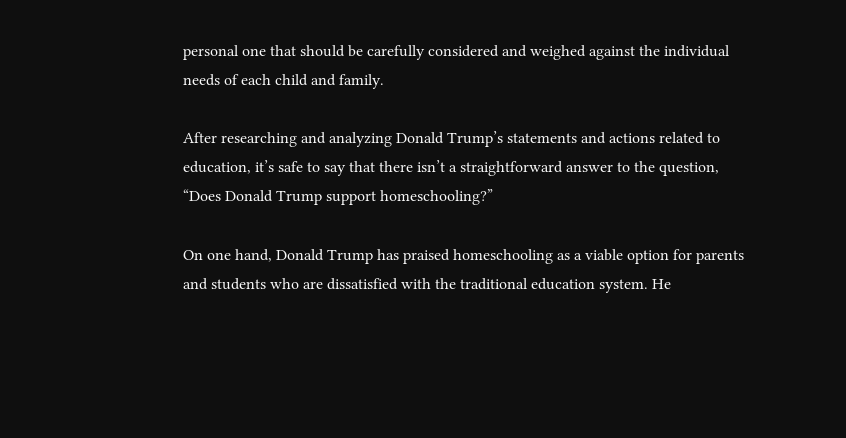personal one that should be carefully considered and weighed against the individual needs of each child and family.

After researching and analyzing Donald Trump’s statements and actions related to education, it’s safe to say that there isn’t a straightforward answer to the question, “Does Donald Trump support homeschooling?”

On one hand, Donald Trump has praised homeschooling as a viable option for parents and students who are dissatisfied with the traditional education system. He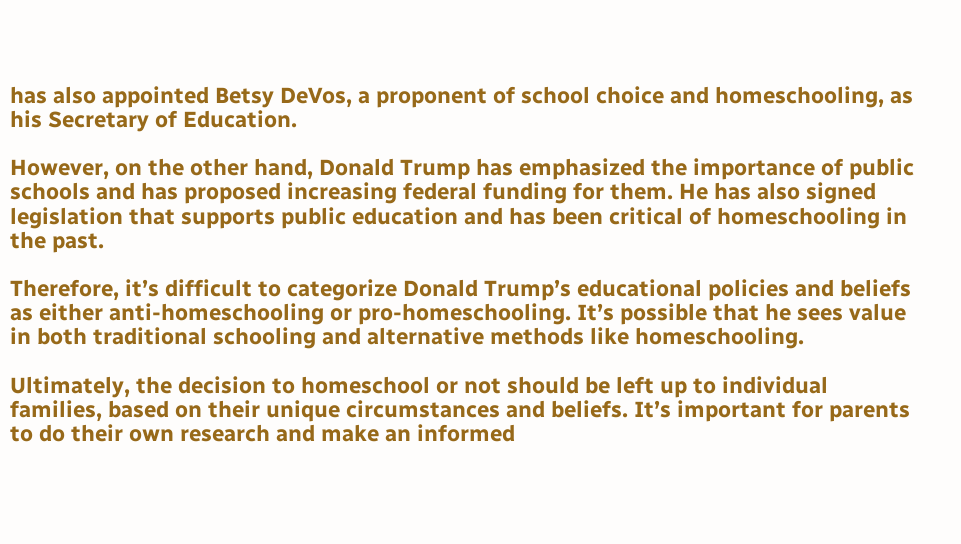has also appointed Betsy DeVos, a proponent of school choice and homeschooling, as his Secretary of Education.

However, on the other hand, Donald Trump has emphasized the importance of public schools and has proposed increasing federal funding for them. He has also signed legislation that supports public education and has been critical of homeschooling in the past.

Therefore, it’s difficult to categorize Donald Trump’s educational policies and beliefs as either anti-homeschooling or pro-homeschooling. It’s possible that he sees value in both traditional schooling and alternative methods like homeschooling.

Ultimately, the decision to homeschool or not should be left up to individual families, based on their unique circumstances and beliefs. It’s important for parents to do their own research and make an informed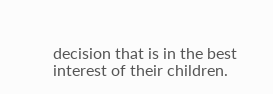decision that is in the best interest of their children.